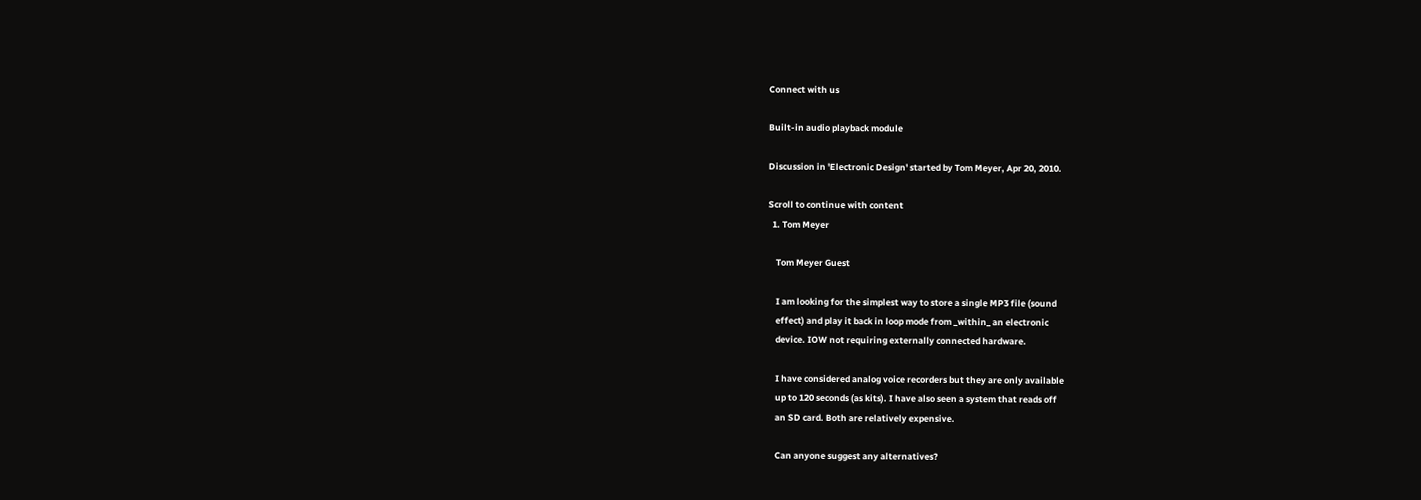Connect with us

Built-in audio playback module

Discussion in 'Electronic Design' started by Tom Meyer, Apr 20, 2010.

Scroll to continue with content
  1. Tom Meyer

    Tom Meyer Guest

    I am looking for the simplest way to store a single MP3 file (sound
    effect) and play it back in loop mode from _within_ an electronic
    device. IOW not requiring externally connected hardware.

    I have considered analog voice recorders but they are only available
    up to 120 seconds (as kits). I have also seen a system that reads off
    an SD card. Both are relatively expensive.

    Can anyone suggest any alternatives?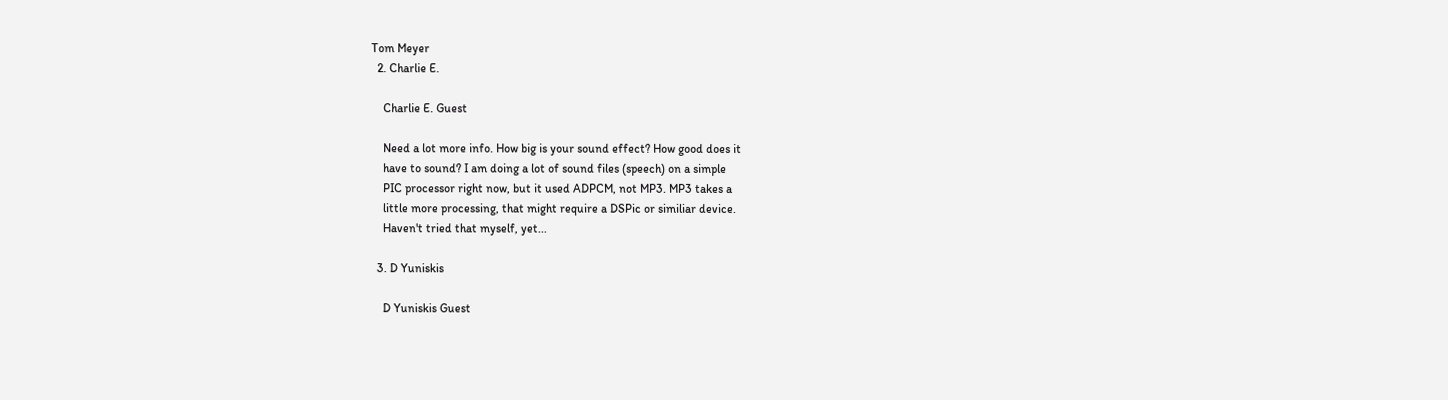Tom Meyer
  2. Charlie E.

    Charlie E. Guest

    Need a lot more info. How big is your sound effect? How good does it
    have to sound? I am doing a lot of sound files (speech) on a simple
    PIC processor right now, but it used ADPCM, not MP3. MP3 takes a
    little more processing, that might require a DSPic or similiar device.
    Haven't tried that myself, yet...

  3. D Yuniskis

    D Yuniskis Guest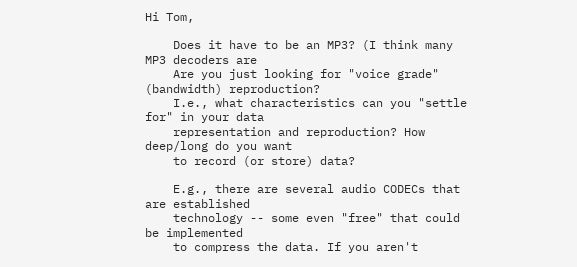Hi Tom,

    Does it have to be an MP3? (I think many MP3 decoders are
    Are you just looking for "voice grade" (bandwidth) reproduction?
    I.e., what characteristics can you "settle for" in your data
    representation and reproduction? How deep/long do you want
    to record (or store) data?

    E.g., there are several audio CODECs that are established
    technology -- some even "free" that could be implemented
    to compress the data. If you aren't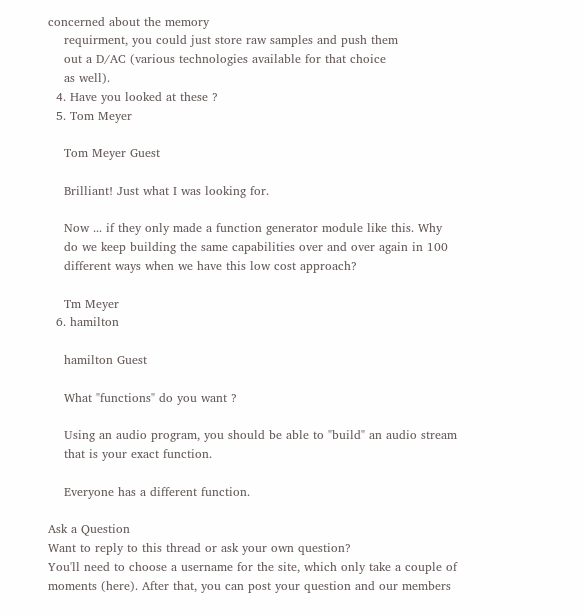concerned about the memory
    requirment, you could just store raw samples and push them
    out a D/AC (various technologies available for that choice
    as well).
  4. Have you looked at these ?
  5. Tom Meyer

    Tom Meyer Guest

    Brilliant! Just what I was looking for.

    Now ... if they only made a function generator module like this. Why
    do we keep building the same capabilities over and over again in 100
    different ways when we have this low cost approach?

    Tm Meyer
  6. hamilton

    hamilton Guest

    What "functions" do you want ?

    Using an audio program, you should be able to "build" an audio stream
    that is your exact function.

    Everyone has a different function.

Ask a Question
Want to reply to this thread or ask your own question?
You'll need to choose a username for the site, which only take a couple of moments (here). After that, you can post your question and our members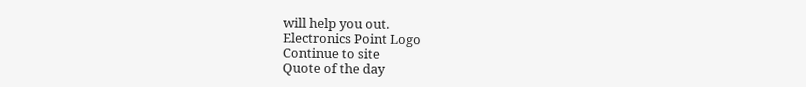will help you out.
Electronics Point Logo
Continue to site
Quote of the day